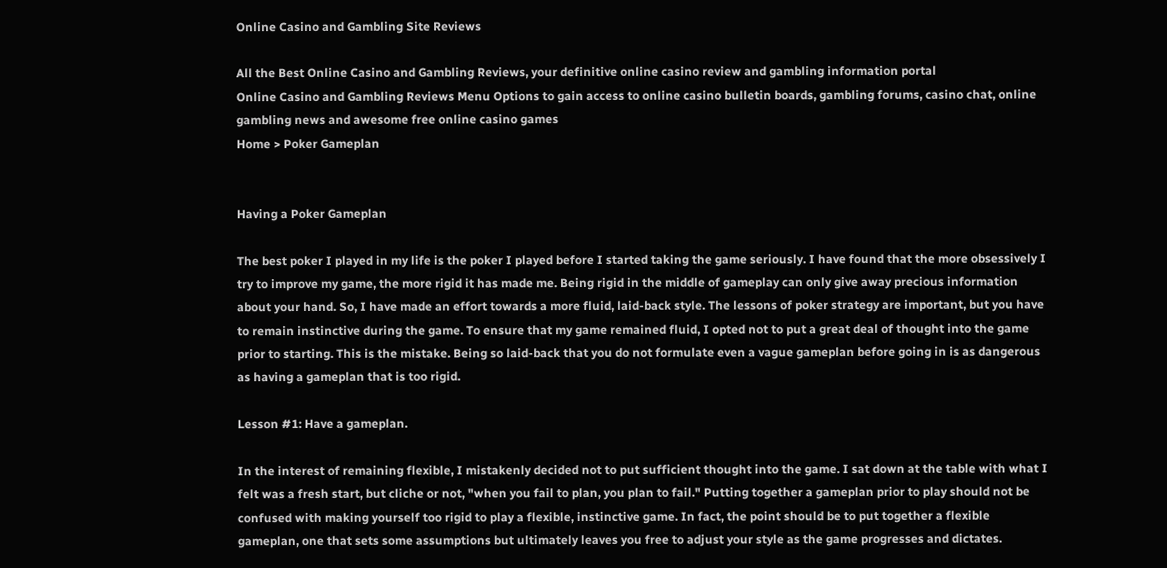Online Casino and Gambling Site Reviews

All the Best Online Casino and Gambling Reviews, your definitive online casino review and gambling information portal
Online Casino and Gambling Reviews Menu Options to gain access to online casino bulletin boards, gambling forums, casino chat, online gambling news and awesome free online casino games
Home > Poker Gameplan


Having a Poker Gameplan

The best poker I played in my life is the poker I played before I started taking the game seriously. I have found that the more obsessively I try to improve my game, the more rigid it has made me. Being rigid in the middle of gameplay can only give away precious information about your hand. So, I have made an effort towards a more fluid, laid-back style. The lessons of poker strategy are important, but you have to remain instinctive during the game. To ensure that my game remained fluid, I opted not to put a great deal of thought into the game prior to starting. This is the mistake. Being so laid-back that you do not formulate even a vague gameplan before going in is as dangerous as having a gameplan that is too rigid.

Lesson #1: Have a gameplan.

In the interest of remaining flexible, I mistakenly decided not to put sufficient thought into the game. I sat down at the table with what I felt was a fresh start, but cliche or not, "when you fail to plan, you plan to fail." Putting together a gameplan prior to play should not be confused with making yourself too rigid to play a flexible, instinctive game. In fact, the point should be to put together a flexible gameplan, one that sets some assumptions but ultimately leaves you free to adjust your style as the game progresses and dictates.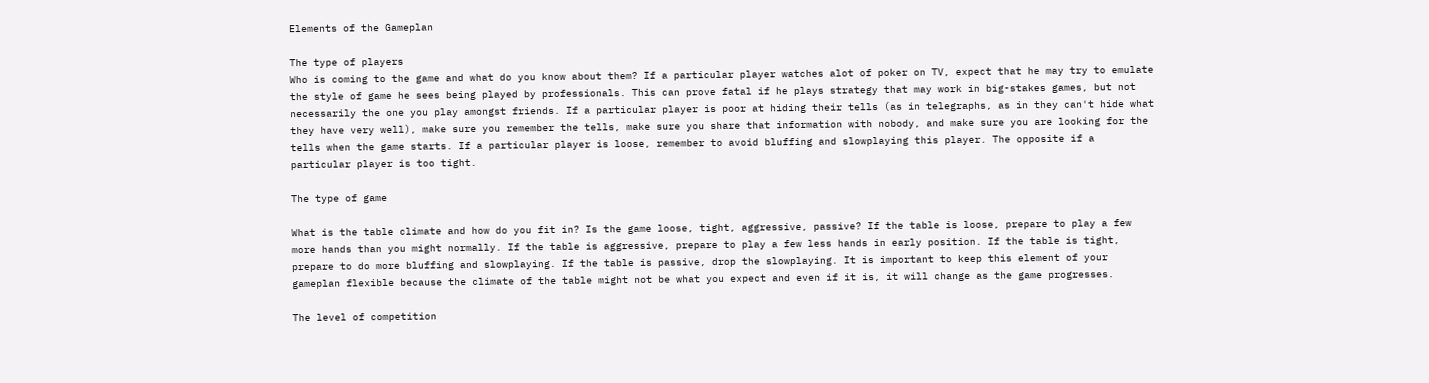Elements of the Gameplan

The type of players
Who is coming to the game and what do you know about them? If a particular player watches alot of poker on TV, expect that he may try to emulate the style of game he sees being played by professionals. This can prove fatal if he plays strategy that may work in big-stakes games, but not necessarily the one you play amongst friends. If a particular player is poor at hiding their tells (as in telegraphs, as in they can't hide what they have very well), make sure you remember the tells, make sure you share that information with nobody, and make sure you are looking for the tells when the game starts. If a particular player is loose, remember to avoid bluffing and slowplaying this player. The opposite if a particular player is too tight.

The type of game

What is the table climate and how do you fit in? Is the game loose, tight, aggressive, passive? If the table is loose, prepare to play a few more hands than you might normally. If the table is aggressive, prepare to play a few less hands in early position. If the table is tight, prepare to do more bluffing and slowplaying. If the table is passive, drop the slowplaying. It is important to keep this element of your gameplan flexible because the climate of the table might not be what you expect and even if it is, it will change as the game progresses.

The level of competition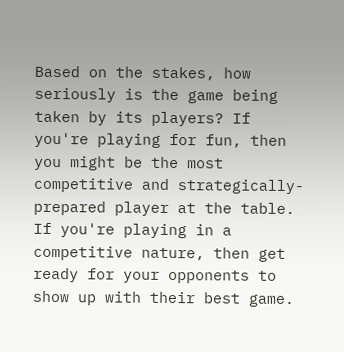Based on the stakes, how seriously is the game being taken by its players? If you're playing for fun, then you might be the most competitive and strategically-prepared player at the table. If you're playing in a competitive nature, then get ready for your opponents to show up with their best game.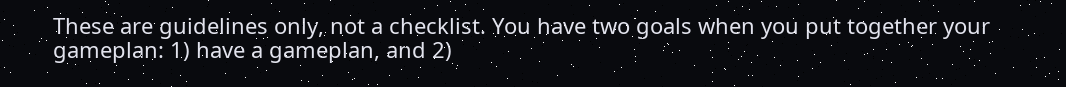These are guidelines only, not a checklist. You have two goals when you put together your gameplan: 1) have a gameplan, and 2)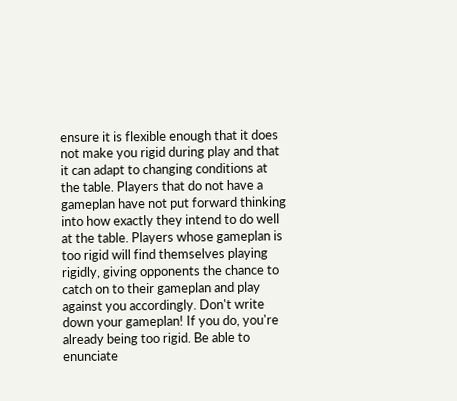ensure it is flexible enough that it does not make you rigid during play and that it can adapt to changing conditions at the table. Players that do not have a gameplan have not put forward thinking into how exactly they intend to do well at the table. Players whose gameplan is too rigid will find themselves playing rigidly, giving opponents the chance to catch on to their gameplan and play against you accordingly. Don't write down your gameplan! If you do, you're already being too rigid. Be able to enunciate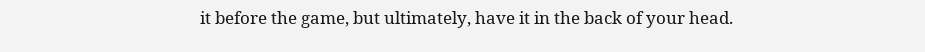it before the game, but ultimately, have it in the back of your head.